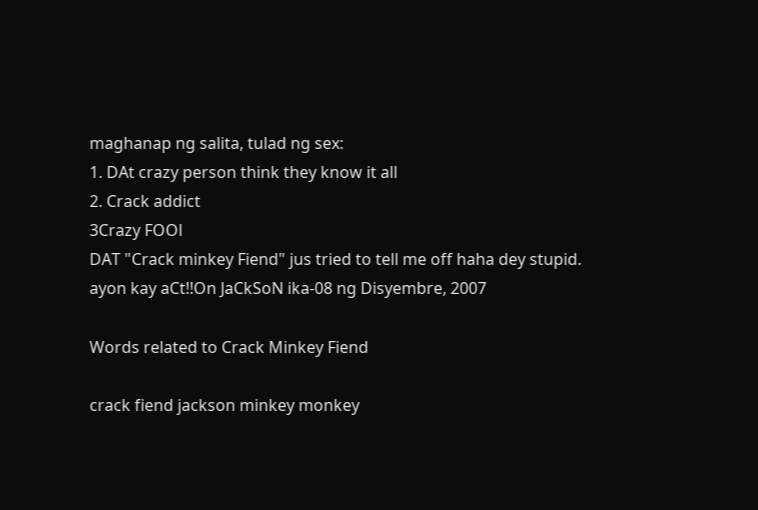maghanap ng salita, tulad ng sex:
1. DAt crazy person think they know it all
2. Crack addict
3Crazy FOOl
DAT "Crack minkey Fiend" jus tried to tell me off haha dey stupid.
ayon kay aCt!!On JaCkSoN ika-08 ng Disyembre, 2007

Words related to Crack Minkey Fiend

crack fiend jackson minkey monkey